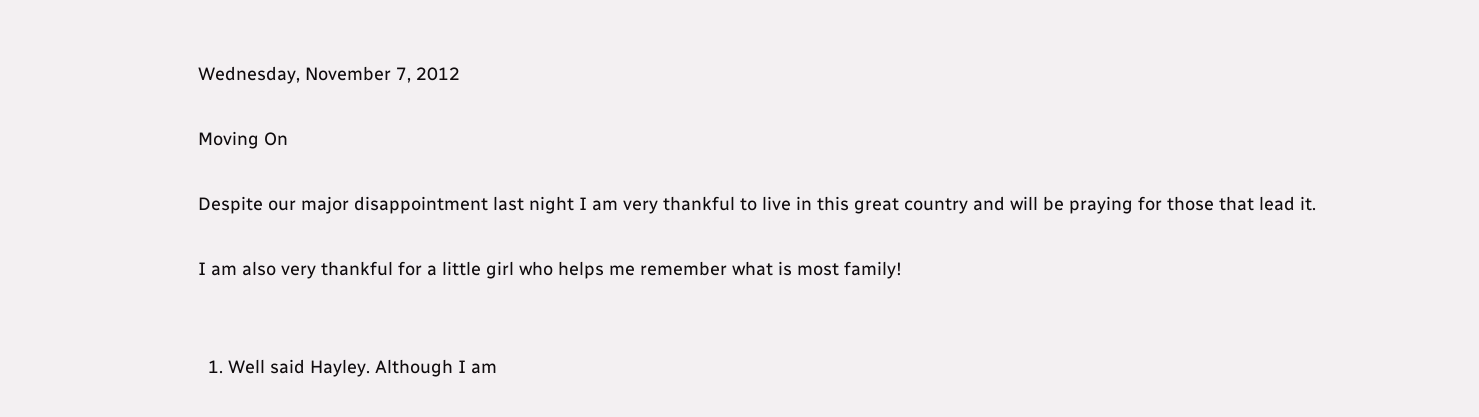Wednesday, November 7, 2012

Moving On

Despite our major disappointment last night I am very thankful to live in this great country and will be praying for those that lead it.

I am also very thankful for a little girl who helps me remember what is most family!


  1. Well said Hayley. Although I am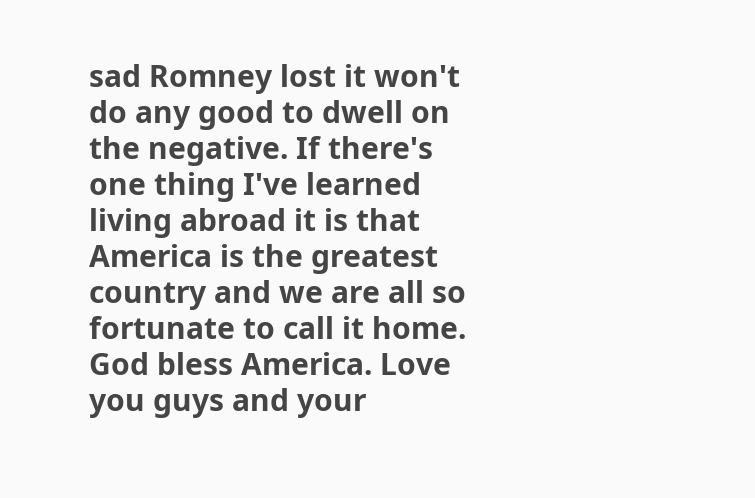sad Romney lost it won't do any good to dwell on the negative. If there's one thing I've learned living abroad it is that America is the greatest country and we are all so fortunate to call it home. God bless America. Love you guys and your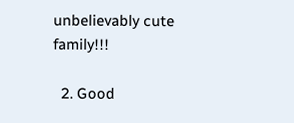unbelievably cute family!!!

  2. Good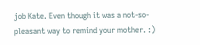job Kate. Even though it was a not-so-pleasant way to remind your mother. :)